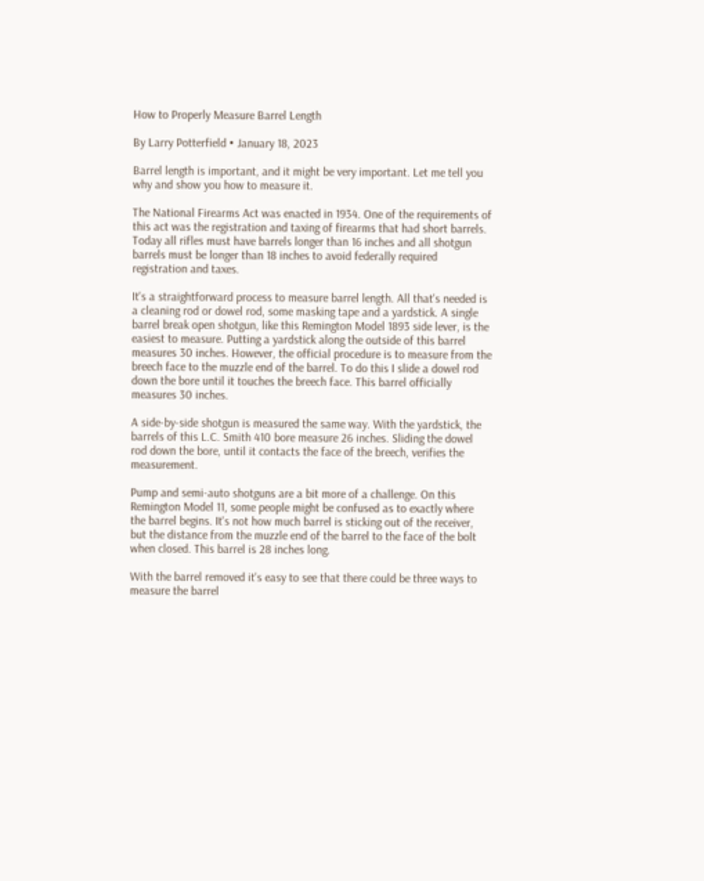How to Properly Measure Barrel Length

By Larry Potterfield • January 18, 2023

Barrel length is important, and it might be very important. Let me tell you why and show you how to measure it.

The National Firearms Act was enacted in 1934. One of the requirements of this act was the registration and taxing of firearms that had short barrels. Today all rifles must have barrels longer than 16 inches and all shotgun barrels must be longer than 18 inches to avoid federally required registration and taxes.

It's a straightforward process to measure barrel length. All that's needed is a cleaning rod or dowel rod, some masking tape and a yardstick. A single barrel break open shotgun, like this Remington Model 1893 side lever, is the easiest to measure. Putting a yardstick along the outside of this barrel measures 30 inches. However, the official procedure is to measure from the breech face to the muzzle end of the barrel. To do this I slide a dowel rod down the bore until it touches the breech face. This barrel officially measures 30 inches.

A side-by-side shotgun is measured the same way. With the yardstick, the barrels of this L.C. Smith 410 bore measure 26 inches. Sliding the dowel rod down the bore, until it contacts the face of the breech, verifies the measurement.

Pump and semi-auto shotguns are a bit more of a challenge. On this Remington Model 11, some people might be confused as to exactly where the barrel begins. It's not how much barrel is sticking out of the receiver, but the distance from the muzzle end of the barrel to the face of the bolt when closed. This barrel is 28 inches long.

With the barrel removed it's easy to see that there could be three ways to measure the barrel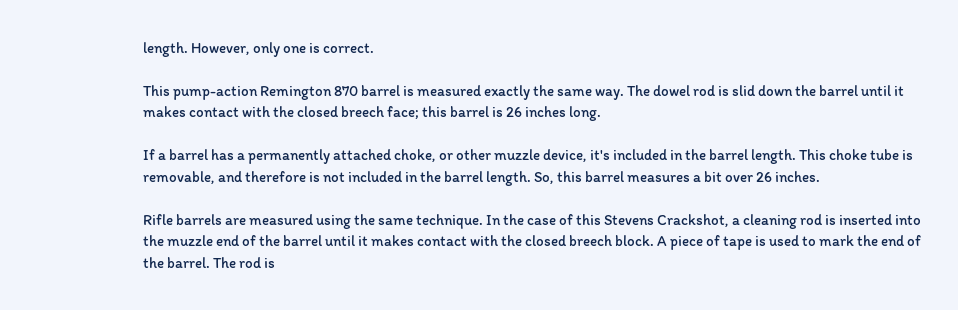length. However, only one is correct.

This pump-action Remington 870 barrel is measured exactly the same way. The dowel rod is slid down the barrel until it makes contact with the closed breech face; this barrel is 26 inches long.

If a barrel has a permanently attached choke, or other muzzle device, it's included in the barrel length. This choke tube is removable, and therefore is not included in the barrel length. So, this barrel measures a bit over 26 inches.

Rifle barrels are measured using the same technique. In the case of this Stevens Crackshot, a cleaning rod is inserted into the muzzle end of the barrel until it makes contact with the closed breech block. A piece of tape is used to mark the end of the barrel. The rod is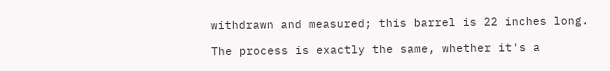withdrawn and measured; this barrel is 22 inches long.

The process is exactly the same, whether it's a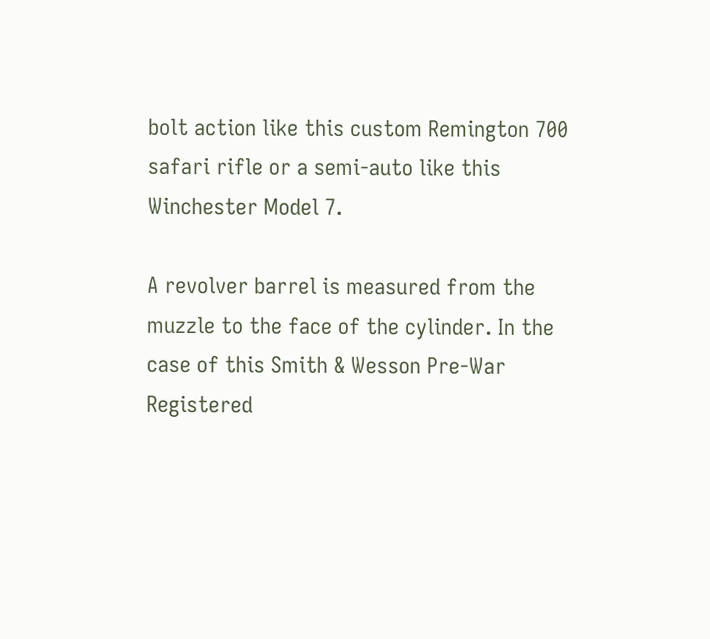bolt action like this custom Remington 700 safari rifle or a semi-auto like this Winchester Model 7.

A revolver barrel is measured from the muzzle to the face of the cylinder. In the case of this Smith & Wesson Pre-War Registered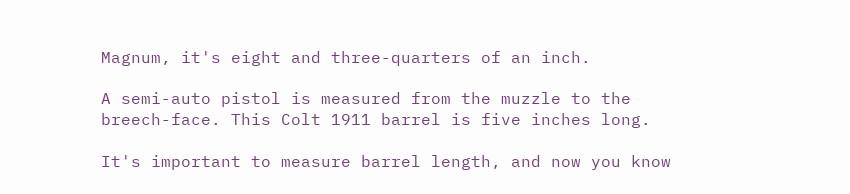Magnum, it's eight and three-quarters of an inch.

A semi-auto pistol is measured from the muzzle to the breech-face. This Colt 1911 barrel is five inches long.

It's important to measure barrel length, and now you know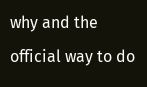why and the official way to do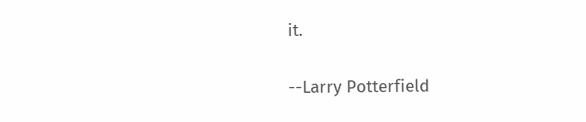it.

--Larry Potterfield